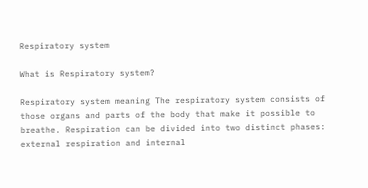Respiratory system

What is Respiratory system?

Respiratory system meaning The respiratory system consists of those organs and parts of the body that make it possible to breathe. Respiration can be divided into two distinct phases: external respiration and internal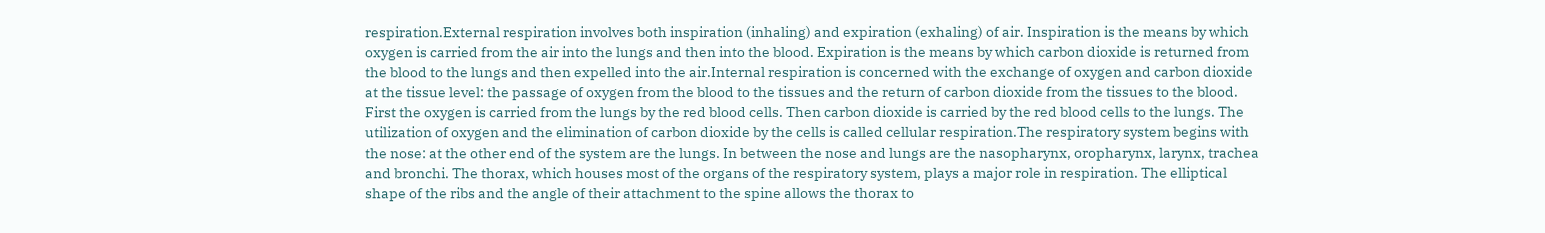respiration.External respiration involves both inspiration (inhaling) and expiration (exhaling) of air. Inspiration is the means by which oxygen is carried from the air into the lungs and then into the blood. Expiration is the means by which carbon dioxide is returned from the blood to the lungs and then expelled into the air.Internal respiration is concerned with the exchange of oxygen and carbon dioxide at the tissue level: the passage of oxygen from the blood to the tissues and the return of carbon dioxide from the tissues to the blood. First the oxygen is carried from the lungs by the red blood cells. Then carbon dioxide is carried by the red blood cells to the lungs. The utilization of oxygen and the elimination of carbon dioxide by the cells is called cellular respiration.The respiratory system begins with the nose: at the other end of the system are the lungs. In between the nose and lungs are the nasopharynx, oropharynx, larynx, trachea and bronchi. The thorax, which houses most of the organs of the respiratory system, plays a major role in respiration. The elliptical shape of the ribs and the angle of their attachment to the spine allows the thorax to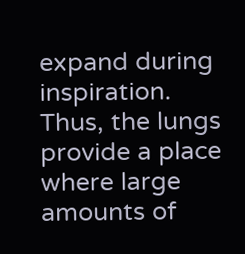expand during inspiration. Thus, the lungs provide a place where large amounts of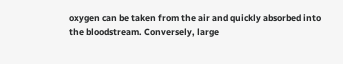oxygen can be taken from the air and quickly absorbed into the bloodstream. Conversely, large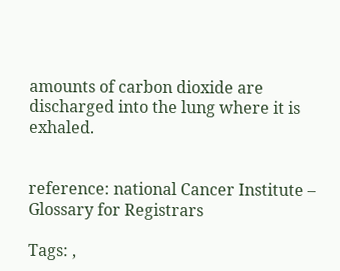amounts of carbon dioxide are discharged into the lung where it is exhaled.


reference: national Cancer Institute – Glossary for Registrars

Tags: ,